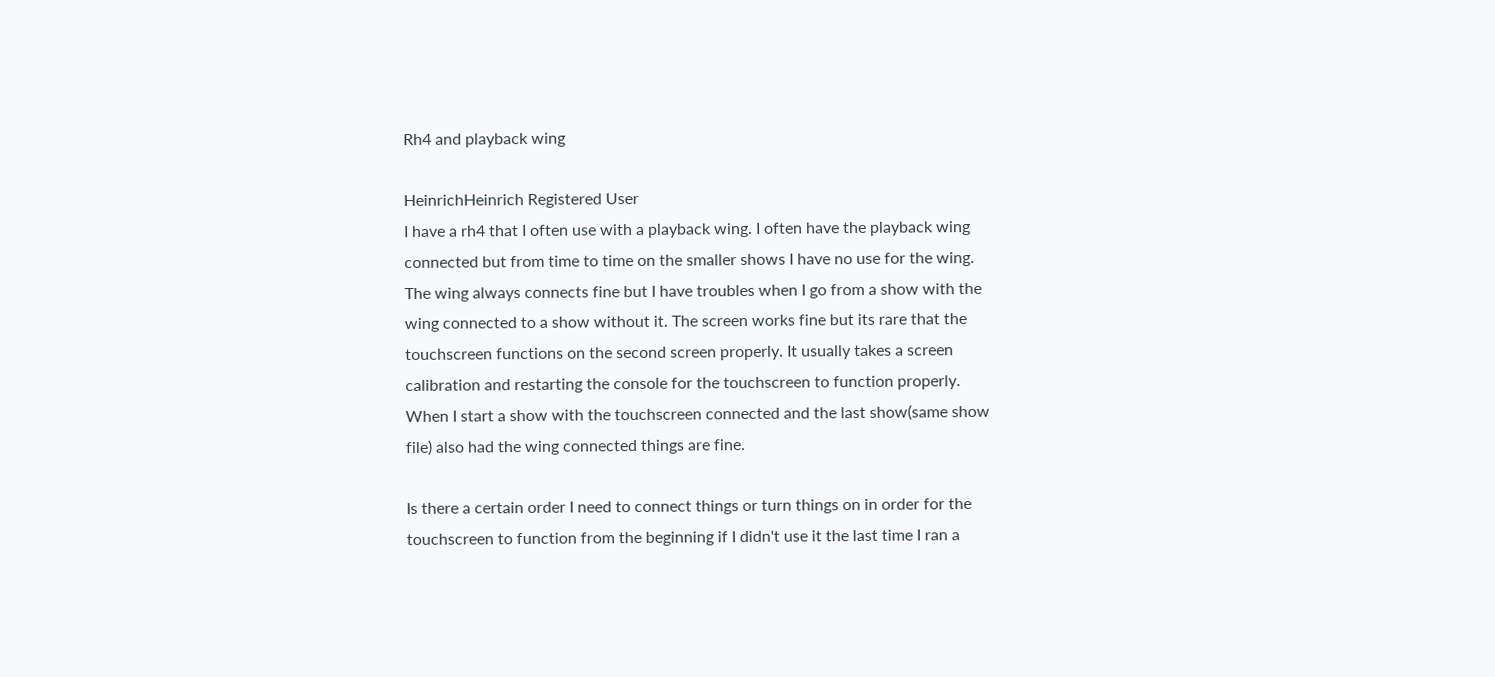Rh4 and playback wing

HeinrichHeinrich Registered User
I have a rh4 that I often use with a playback wing. I often have the playback wing connected but from time to time on the smaller shows I have no use for the wing. The wing always connects fine but I have troubles when I go from a show with the wing connected to a show without it. The screen works fine but its rare that the touchscreen functions on the second screen properly. It usually takes a screen calibration and restarting the console for the touchscreen to function properly. When I start a show with the touchscreen connected and the last show(same show file) also had the wing connected things are fine.

Is there a certain order I need to connect things or turn things on in order for the touchscreen to function from the beginning if I didn't use it the last time I ran a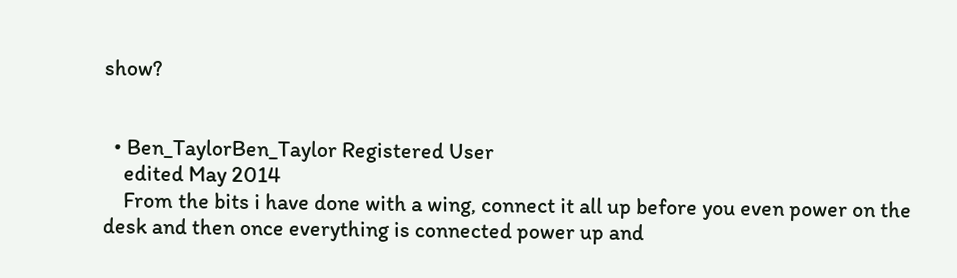show?


  • Ben_TaylorBen_Taylor Registered User
    edited May 2014
    From the bits i have done with a wing, connect it all up before you even power on the desk and then once everything is connected power up and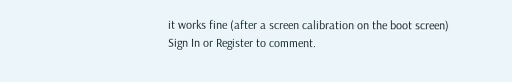it works fine (after a screen calibration on the boot screen)
Sign In or Register to comment.